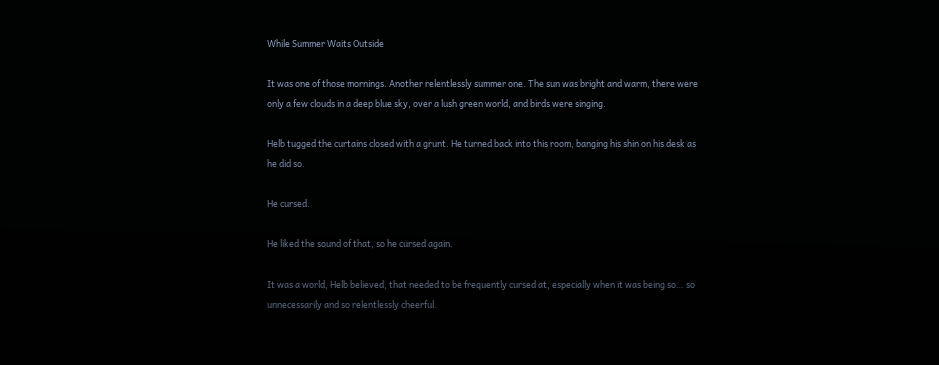While Summer Waits Outside

It was one of those mornings. Another relentlessly summer one. The sun was bright and warm, there were only a few clouds in a deep blue sky, over a lush green world, and birds were singing.

Helb tugged the curtains closed with a grunt. He turned back into this room, banging his shin on his desk as he did so.

He cursed.

He liked the sound of that, so he cursed again.

It was a world, Helb believed, that needed to be frequently cursed at, especially when it was being so… so unnecessarily and so relentlessly cheerful.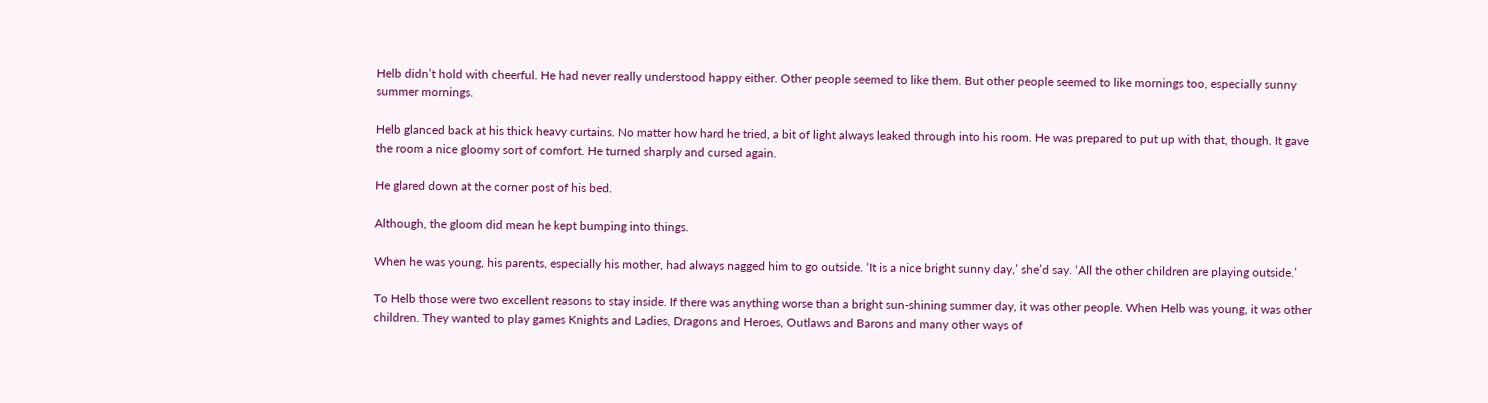Helb didn’t hold with cheerful. He had never really understood happy either. Other people seemed to like them. But other people seemed to like mornings too, especially sunny summer mornings.

Helb glanced back at his thick heavy curtains. No matter how hard he tried, a bit of light always leaked through into his room. He was prepared to put up with that, though. It gave the room a nice gloomy sort of comfort. He turned sharply and cursed again.

He glared down at the corner post of his bed.

Although, the gloom did mean he kept bumping into things.

When he was young, his parents, especially his mother, had always nagged him to go outside. ‘It is a nice bright sunny day,’ she’d say. ‘All the other children are playing outside.’

To Helb those were two excellent reasons to stay inside. If there was anything worse than a bright sun-shining summer day, it was other people. When Helb was young, it was other children. They wanted to play games Knights and Ladies, Dragons and Heroes, Outlaws and Barons and many other ways of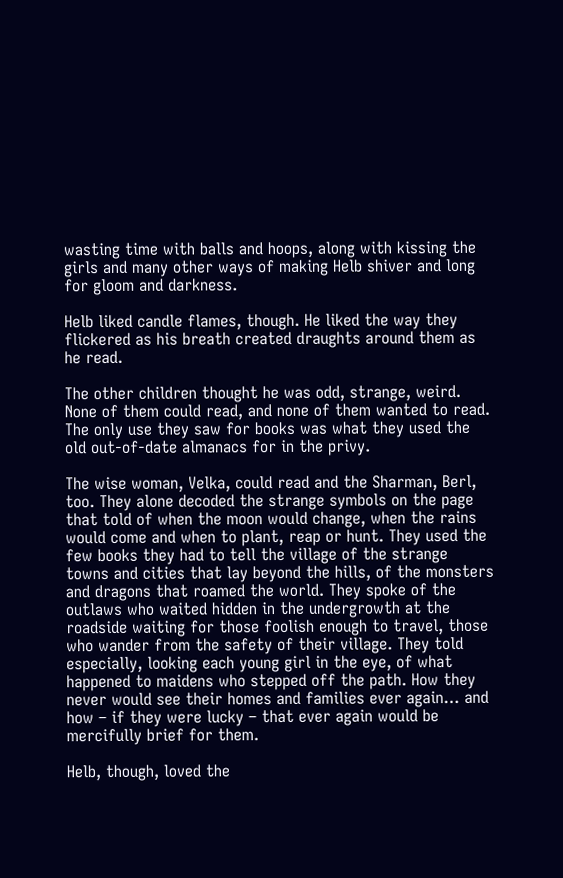wasting time with balls and hoops, along with kissing the girls and many other ways of making Helb shiver and long for gloom and darkness.

Helb liked candle flames, though. He liked the way they flickered as his breath created draughts around them as he read.

The other children thought he was odd, strange, weird. None of them could read, and none of them wanted to read. The only use they saw for books was what they used the old out-of-date almanacs for in the privy.

The wise woman, Velka, could read and the Sharman, Berl, too. They alone decoded the strange symbols on the page that told of when the moon would change, when the rains would come and when to plant, reap or hunt. They used the few books they had to tell the village of the strange towns and cities that lay beyond the hills, of the monsters and dragons that roamed the world. They spoke of the outlaws who waited hidden in the undergrowth at the roadside waiting for those foolish enough to travel, those who wander from the safety of their village. They told especially, looking each young girl in the eye, of what happened to maidens who stepped off the path. How they never would see their homes and families ever again… and how – if they were lucky – that ever again would be mercifully brief for them.

Helb, though, loved the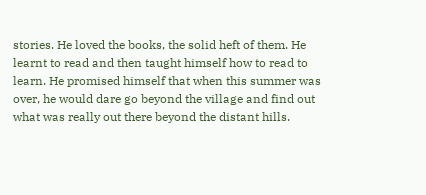stories. He loved the books, the solid heft of them. He learnt to read and then taught himself how to read to learn. He promised himself that when this summer was over, he would dare go beyond the village and find out what was really out there beyond the distant hills.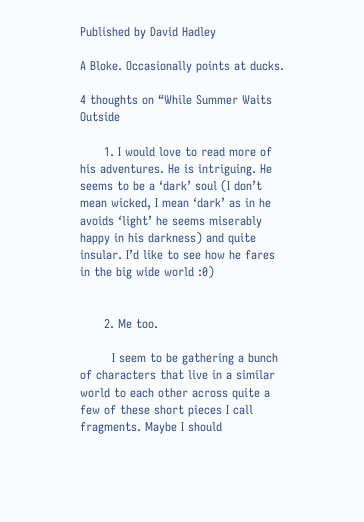Published by David Hadley

A Bloke. Occasionally points at ducks.

4 thoughts on “While Summer Waits Outside

      1. I would love to read more of his adventures. He is intriguing. He seems to be a ‘dark’ soul (I don’t mean wicked, I mean ‘dark’ as in he avoids ‘light’ he seems miserably happy in his darkness) and quite insular. I’d like to see how he fares in the big wide world :0)


      2. Me too.

        I seem to be gathering a bunch of characters that live in a similar world to each other across quite a few of these short pieces I call fragments. Maybe I should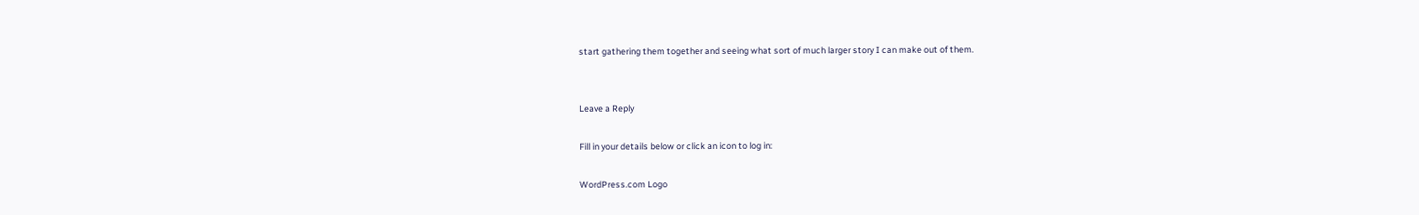start gathering them together and seeing what sort of much larger story I can make out of them.


Leave a Reply

Fill in your details below or click an icon to log in:

WordPress.com Logo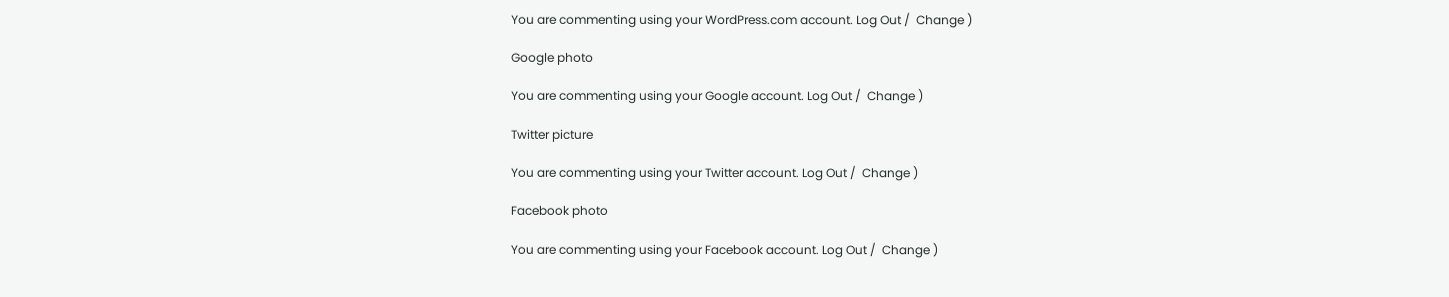You are commenting using your WordPress.com account. Log Out /  Change )

Google photo

You are commenting using your Google account. Log Out /  Change )

Twitter picture

You are commenting using your Twitter account. Log Out /  Change )

Facebook photo

You are commenting using your Facebook account. Log Out /  Change )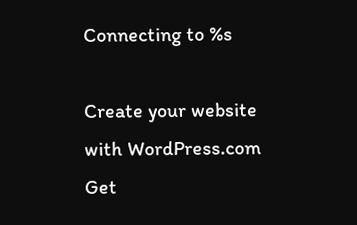Connecting to %s

Create your website with WordPress.com
Get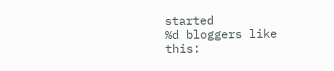started
%d bloggers like this: